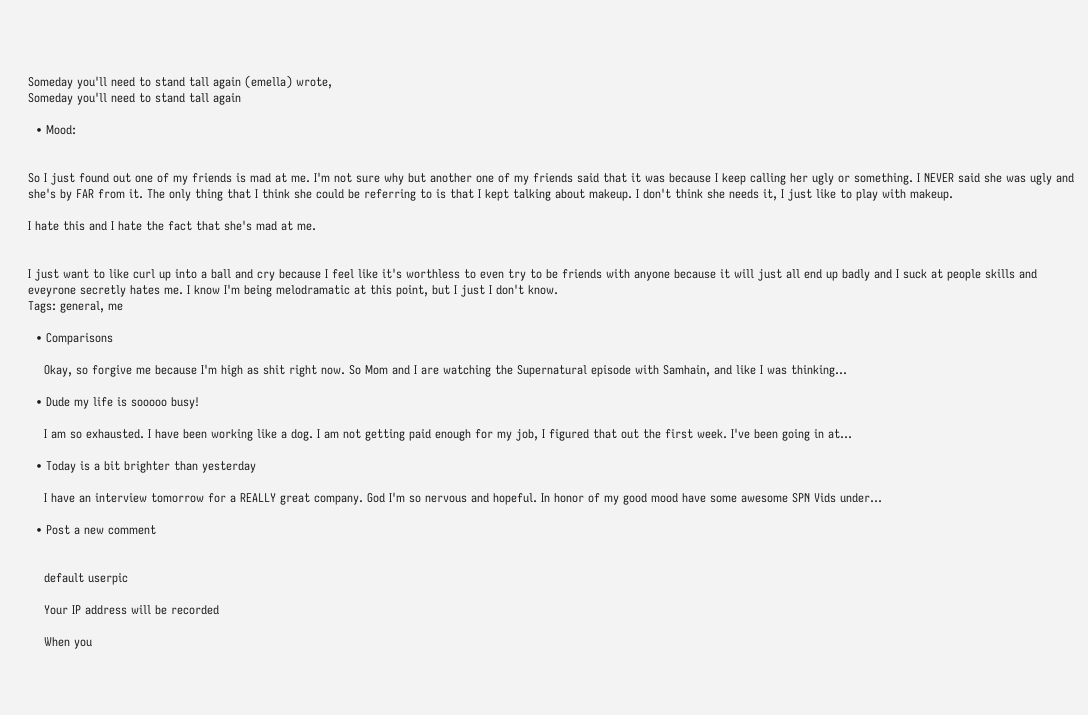Someday you'll need to stand tall again (emella) wrote,
Someday you'll need to stand tall again

  • Mood:


So I just found out one of my friends is mad at me. I'm not sure why but another one of my friends said that it was because I keep calling her ugly or something. I NEVER said she was ugly and she's by FAR from it. The only thing that I think she could be referring to is that I kept talking about makeup. I don't think she needs it, I just like to play with makeup.

I hate this and I hate the fact that she's mad at me.


I just want to like curl up into a ball and cry because I feel like it's worthless to even try to be friends with anyone because it will just all end up badly and I suck at people skills and eveyrone secretly hates me. I know I'm being melodramatic at this point, but I just I don't know.
Tags: general, me

  • Comparisons

    Okay, so forgive me because I'm high as shit right now. So Mom and I are watching the Supernatural episode with Samhain, and like I was thinking…

  • Dude my life is sooooo busy!

    I am so exhausted. I have been working like a dog. I am not getting paid enough for my job, I figured that out the first week. I've been going in at…

  • Today is a bit brighter than yesterday

    I have an interview tomorrow for a REALLY great company. God I'm so nervous and hopeful. In honor of my good mood have some awesome SPN Vids under…

  • Post a new comment


    default userpic

    Your IP address will be recorded

    When you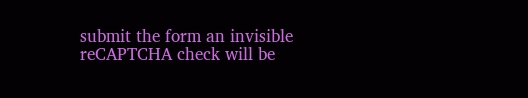submit the form an invisible reCAPTCHA check will be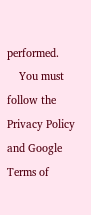performed.
    You must follow the Privacy Policy and Google Terms of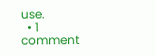use.
  • 1 comment